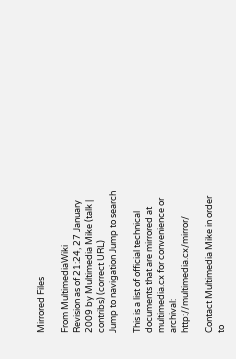Mirrored Files

From MultimediaWiki
Revision as of 21:24, 27 January 2009 by Multimedia Mike (talk | contribs) (correct URL)
Jump to navigation Jump to search

This is a list of official technical documents that are mirrored at multimedia.cx for convenience or archival: http://multimedia.cx/mirror/

Contact Multimedia Mike in order to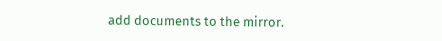add documents to the mirror.